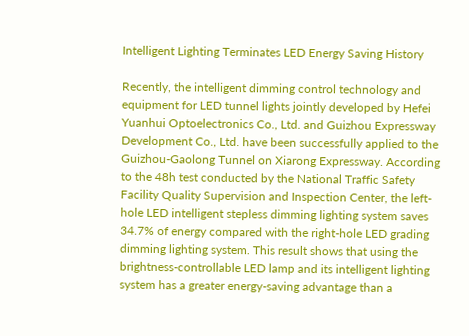Intelligent Lighting Terminates LED Energy Saving History

Recently, the intelligent dimming control technology and equipment for LED tunnel lights jointly developed by Hefei Yuanhui Optoelectronics Co., Ltd. and Guizhou Expressway Development Co., Ltd. have been successfully applied to the Guizhou-Gaolong Tunnel on Xiarong Expressway. According to the 48h test conducted by the National Traffic Safety Facility Quality Supervision and Inspection Center, the left-hole LED intelligent stepless dimming lighting system saves 34.7% of energy compared with the right-hole LED grading dimming lighting system. This result shows that using the brightness-controllable LED lamp and its intelligent lighting system has a greater energy-saving advantage than a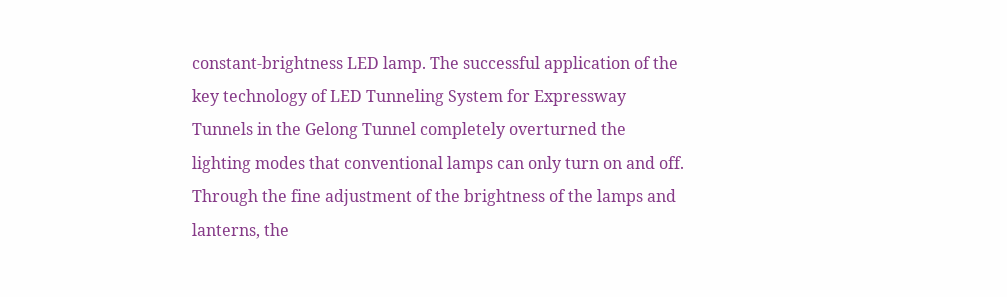constant-brightness LED lamp. The successful application of the key technology of LED Tunneling System for Expressway Tunnels in the Gelong Tunnel completely overturned the lighting modes that conventional lamps can only turn on and off. Through the fine adjustment of the brightness of the lamps and lanterns, the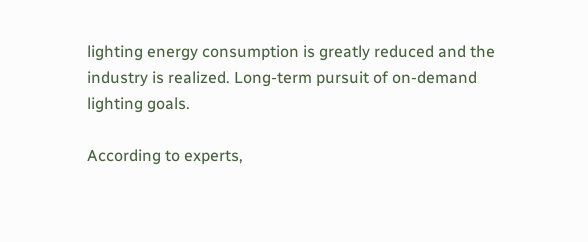lighting energy consumption is greatly reduced and the industry is realized. Long-term pursuit of on-demand lighting goals.

According to experts,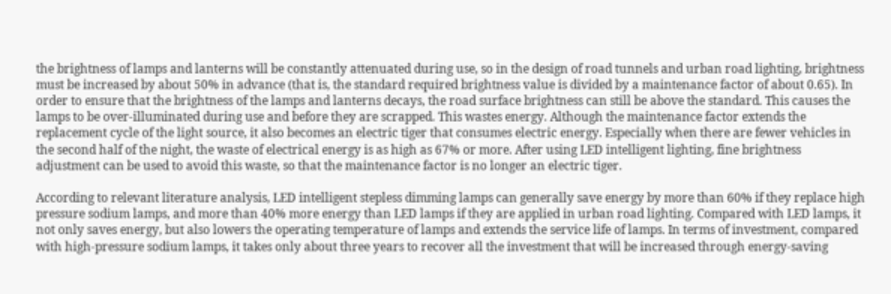the brightness of lamps and lanterns will be constantly attenuated during use, so in the design of road tunnels and urban road lighting, brightness must be increased by about 50% in advance (that is, the standard required brightness value is divided by a maintenance factor of about 0.65). In order to ensure that the brightness of the lamps and lanterns decays, the road surface brightness can still be above the standard. This causes the lamps to be over-illuminated during use and before they are scrapped. This wastes energy. Although the maintenance factor extends the replacement cycle of the light source, it also becomes an electric tiger that consumes electric energy. Especially when there are fewer vehicles in the second half of the night, the waste of electrical energy is as high as 67% or more. After using LED intelligent lighting, fine brightness adjustment can be used to avoid this waste, so that the maintenance factor is no longer an electric tiger.

According to relevant literature analysis, LED intelligent stepless dimming lamps can generally save energy by more than 60% if they replace high pressure sodium lamps, and more than 40% more energy than LED lamps if they are applied in urban road lighting. Compared with LED lamps, it not only saves energy, but also lowers the operating temperature of lamps and extends the service life of lamps. In terms of investment, compared with high-pressure sodium lamps, it takes only about three years to recover all the investment that will be increased through energy-saving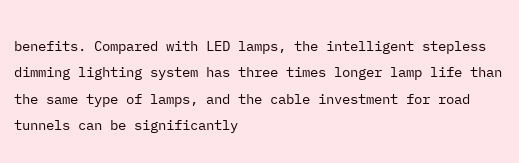benefits. Compared with LED lamps, the intelligent stepless dimming lighting system has three times longer lamp life than the same type of lamps, and the cable investment for road tunnels can be significantly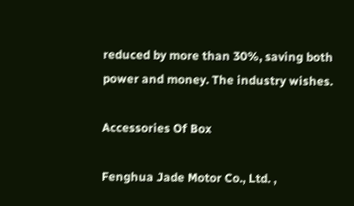reduced by more than 30%, saving both power and money. The industry wishes.

Accessories Of Box

Fenghua Jade Motor Co., Ltd. ,